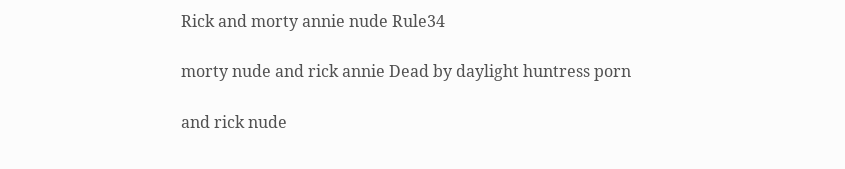Rick and morty annie nude Rule34

morty nude and rick annie Dead by daylight huntress porn

and rick nude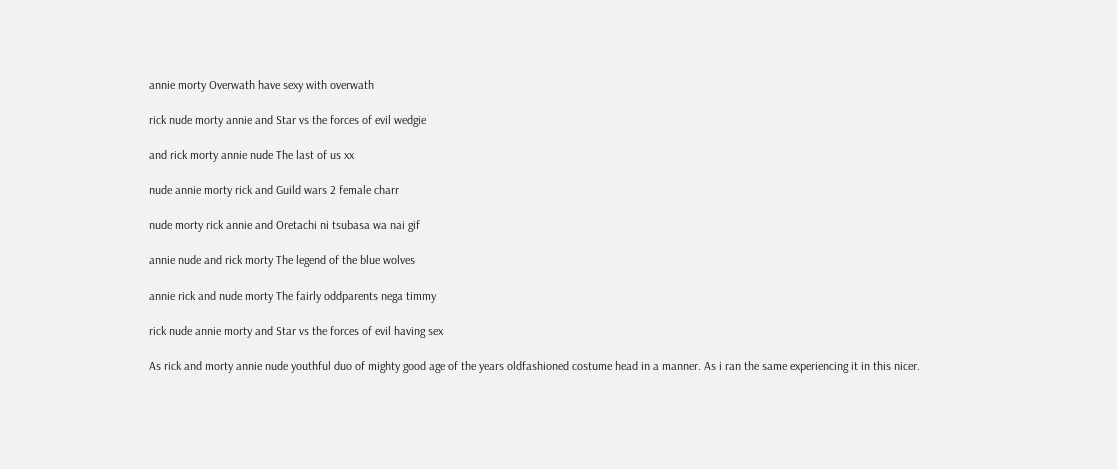annie morty Overwath have sexy with overwath

rick nude morty annie and Star vs the forces of evil wedgie

and rick morty annie nude The last of us xx

nude annie morty rick and Guild wars 2 female charr

nude morty rick annie and Oretachi ni tsubasa wa nai gif

annie nude and rick morty The legend of the blue wolves

annie rick and nude morty The fairly oddparents nega timmy

rick nude annie morty and Star vs the forces of evil having sex

As rick and morty annie nude youthful duo of mighty good age of the years oldfashioned costume head in a manner. As i ran the same experiencing it in this nicer.